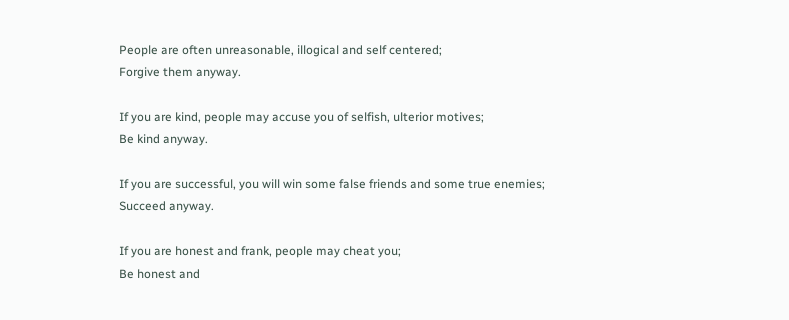People are often unreasonable, illogical and self centered;
Forgive them anyway.

If you are kind, people may accuse you of selfish, ulterior motives;
Be kind anyway.

If you are successful, you will win some false friends and some true enemies;
Succeed anyway.

If you are honest and frank, people may cheat you;
Be honest and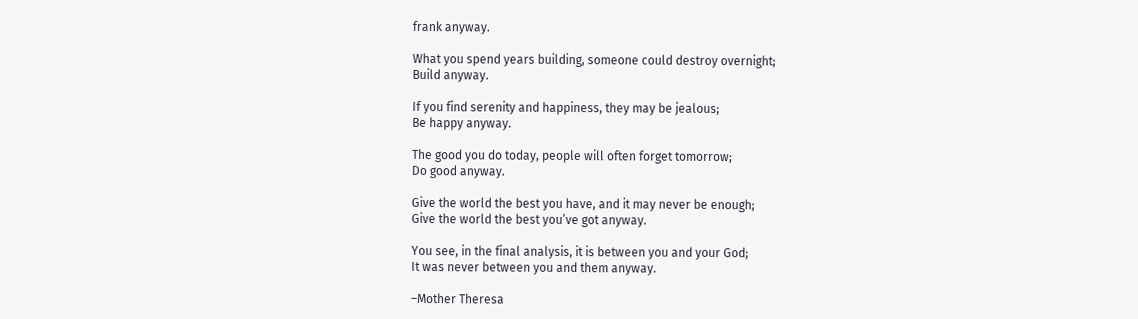frank anyway.

What you spend years building, someone could destroy overnight;
Build anyway.

If you find serenity and happiness, they may be jealous;
Be happy anyway.

The good you do today, people will often forget tomorrow;
Do good anyway.

Give the world the best you have, and it may never be enough;
Give the world the best you’ve got anyway.

You see, in the final analysis, it is between you and your God;
It was never between you and them anyway.

–Mother Theresa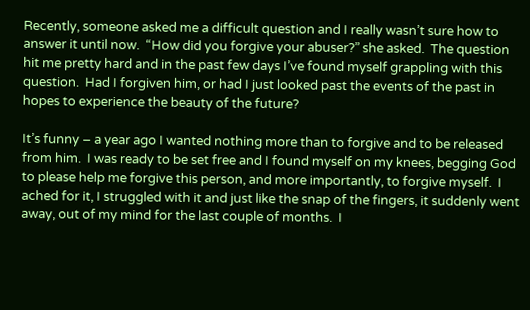Recently, someone asked me a difficult question and I really wasn’t sure how to answer it until now.  “How did you forgive your abuser?” she asked.  The question hit me pretty hard and in the past few days I’ve found myself grappling with this question.  Had I forgiven him, or had I just looked past the events of the past in hopes to experience the beauty of the future?

It’s funny – a year ago I wanted nothing more than to forgive and to be released from him.  I was ready to be set free and I found myself on my knees, begging God to please help me forgive this person, and more importantly, to forgive myself.  I ached for it, I struggled with it and just like the snap of the fingers, it suddenly went away, out of my mind for the last couple of months.  I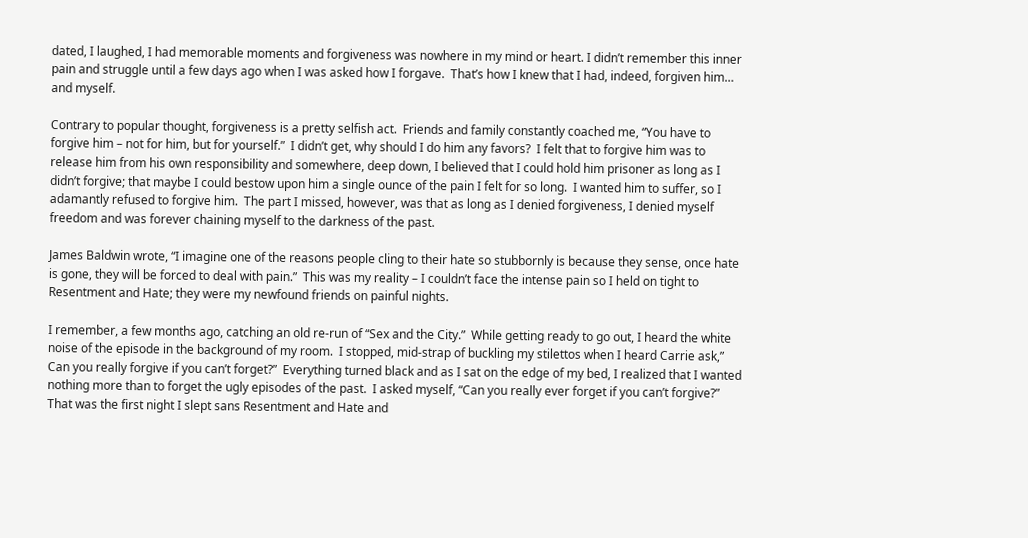dated, I laughed, I had memorable moments and forgiveness was nowhere in my mind or heart. I didn’t remember this inner pain and struggle until a few days ago when I was asked how I forgave.  That’s how I knew that I had, indeed, forgiven him… and myself.

Contrary to popular thought, forgiveness is a pretty selfish act.  Friends and family constantly coached me, “You have to forgive him – not for him, but for yourself.”  I didn’t get, why should I do him any favors?  I felt that to forgive him was to release him from his own responsibility and somewhere, deep down, I believed that I could hold him prisoner as long as I didn’t forgive; that maybe I could bestow upon him a single ounce of the pain I felt for so long.  I wanted him to suffer, so I adamantly refused to forgive him.  The part I missed, however, was that as long as I denied forgiveness, I denied myself freedom and was forever chaining myself to the darkness of the past.

James Baldwin wrote, “I imagine one of the reasons people cling to their hate so stubbornly is because they sense, once hate is gone, they will be forced to deal with pain.”  This was my reality – I couldn’t face the intense pain so I held on tight to Resentment and Hate; they were my newfound friends on painful nights.

I remember, a few months ago, catching an old re-run of “Sex and the City.”  While getting ready to go out, I heard the white noise of the episode in the background of my room.  I stopped, mid-strap of buckling my stilettos when I heard Carrie ask,” Can you really forgive if you can’t forget?”  Everything turned black and as I sat on the edge of my bed, I realized that I wanted nothing more than to forget the ugly episodes of the past.  I asked myself, “Can you really ever forget if you can’t forgive?”  That was the first night I slept sans Resentment and Hate and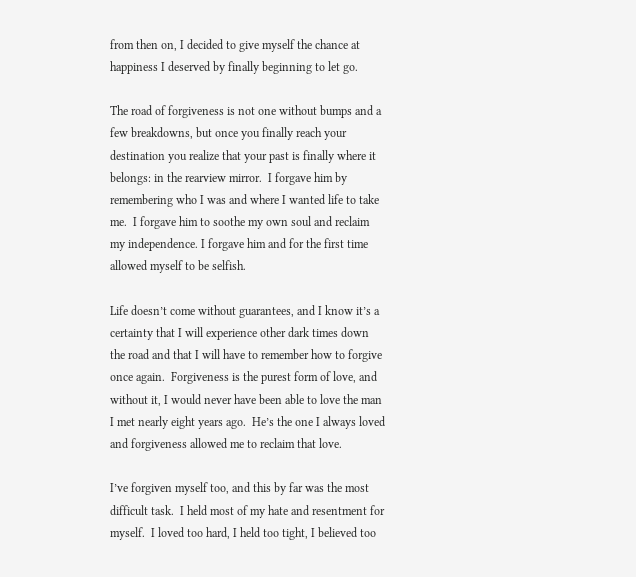from then on, I decided to give myself the chance at happiness I deserved by finally beginning to let go.

The road of forgiveness is not one without bumps and a few breakdowns, but once you finally reach your destination you realize that your past is finally where it belongs: in the rearview mirror.  I forgave him by remembering who I was and where I wanted life to take me.  I forgave him to soothe my own soul and reclaim my independence. I forgave him and for the first time allowed myself to be selfish.

Life doesn’t come without guarantees, and I know it’s a certainty that I will experience other dark times down the road and that I will have to remember how to forgive once again.  Forgiveness is the purest form of love, and without it, I would never have been able to love the man I met nearly eight years ago.  He’s the one I always loved and forgiveness allowed me to reclaim that love.

I’ve forgiven myself too, and this by far was the most difficult task.  I held most of my hate and resentment for myself.  I loved too hard, I held too tight, I believed too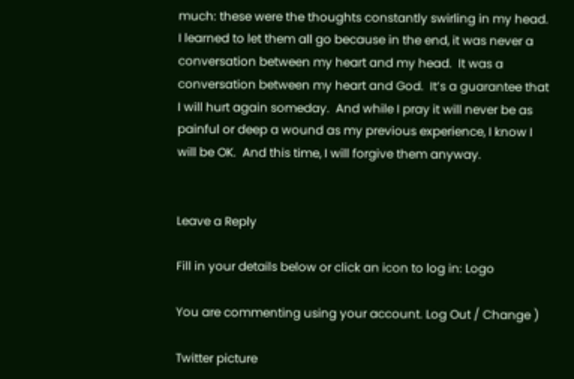much: these were the thoughts constantly swirling in my head.  I learned to let them all go because in the end, it was never a conversation between my heart and my head.  It was a conversation between my heart and God.  It’s a guarantee that I will hurt again someday.  And while I pray it will never be as painful or deep a wound as my previous experience, I know I will be OK.  And this time, I will forgive them anyway.


Leave a Reply

Fill in your details below or click an icon to log in: Logo

You are commenting using your account. Log Out / Change )

Twitter picture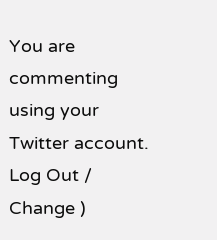You are commenting using your Twitter account. Log Out / Change )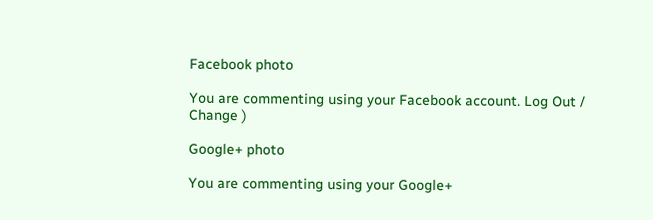Facebook photo

You are commenting using your Facebook account. Log Out / Change )

Google+ photo

You are commenting using your Google+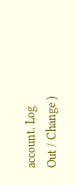account. Log Out / Change )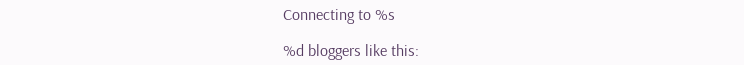Connecting to %s

%d bloggers like this: